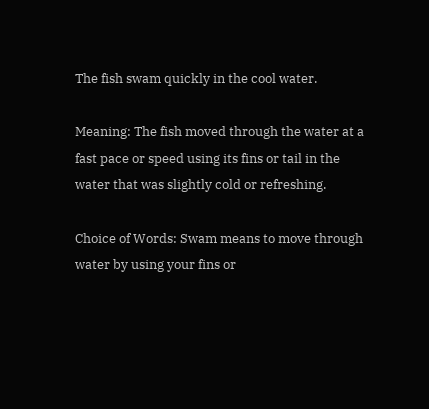The fish swam quickly in the cool water.

Meaning: The fish moved through the water at a fast pace or speed using its fins or tail in the water that was slightly cold or refreshing.

Choice of Words: Swam means to move through water by using your fins or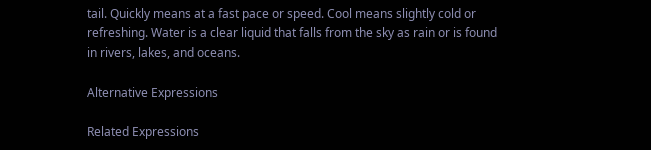tail. Quickly means at a fast pace or speed. Cool means slightly cold or refreshing. Water is a clear liquid that falls from the sky as rain or is found in rivers, lakes, and oceans.

Alternative Expressions

Related Expressions